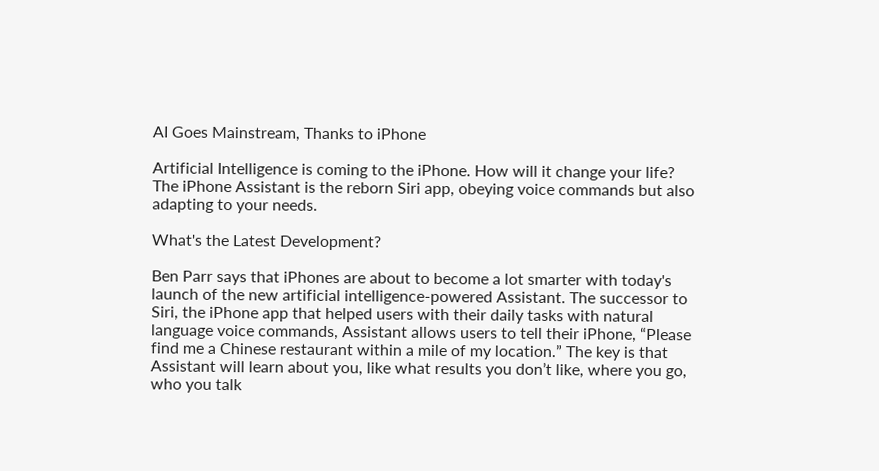AI Goes Mainstream, Thanks to iPhone

Artificial Intelligence is coming to the iPhone. How will it change your life? The iPhone Assistant is the reborn Siri app, obeying voice commands but also adapting to your needs.

What's the Latest Development?

Ben Parr says that iPhones are about to become a lot smarter with today's launch of the new artificial intelligence-powered Assistant. The successor to Siri, the iPhone app that helped users with their daily tasks with natural language voice commands, Assistant allows users to tell their iPhone, “Please find me a Chinese restaurant within a mile of my location.” The key is that Assistant will learn about you, like what results you don’t like, where you go, who you talk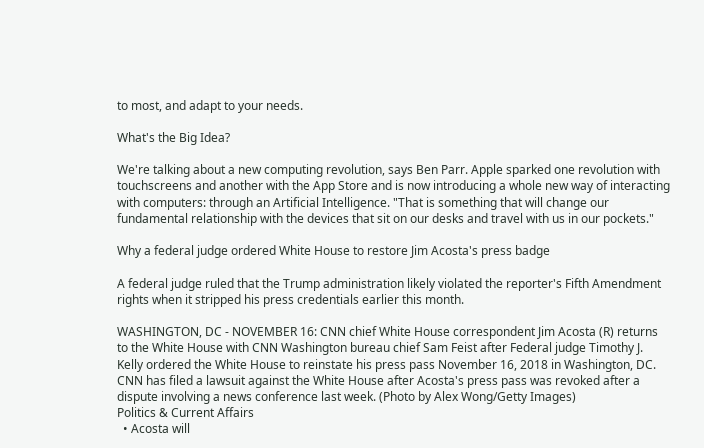to most, and adapt to your needs.

What's the Big Idea?

We're talking about a new computing revolution, says Ben Parr. Apple sparked one revolution with touchscreens and another with the App Store and is now introducing a whole new way of interacting with computers: through an Artificial Intelligence. "That is something that will change our fundamental relationship with the devices that sit on our desks and travel with us in our pockets."

Why a federal judge ordered White House to restore Jim Acosta's press badge

A federal judge ruled that the Trump administration likely violated the reporter's Fifth Amendment rights when it stripped his press credentials earlier this month.

WASHINGTON, DC - NOVEMBER 16: CNN chief White House correspondent Jim Acosta (R) returns to the White House with CNN Washington bureau chief Sam Feist after Federal judge Timothy J. Kelly ordered the White House to reinstate his press pass November 16, 2018 in Washington, DC. CNN has filed a lawsuit against the White House after Acosta's press pass was revoked after a dispute involving a news conference last week. (Photo by Alex Wong/Getty Images)
Politics & Current Affairs
  • Acosta will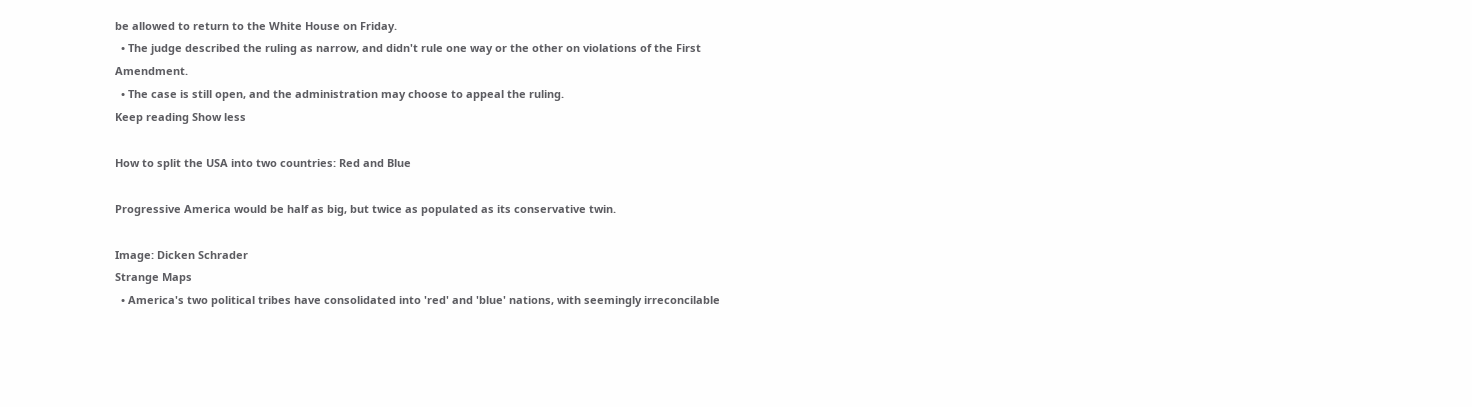be allowed to return to the White House on Friday.
  • The judge described the ruling as narrow, and didn't rule one way or the other on violations of the First Amendment.
  • The case is still open, and the administration may choose to appeal the ruling.
Keep reading Show less

How to split the USA into two countries: Red and Blue

Progressive America would be half as big, but twice as populated as its conservative twin.

Image: Dicken Schrader
Strange Maps
  • America's two political tribes have consolidated into 'red' and 'blue' nations, with seemingly irreconcilable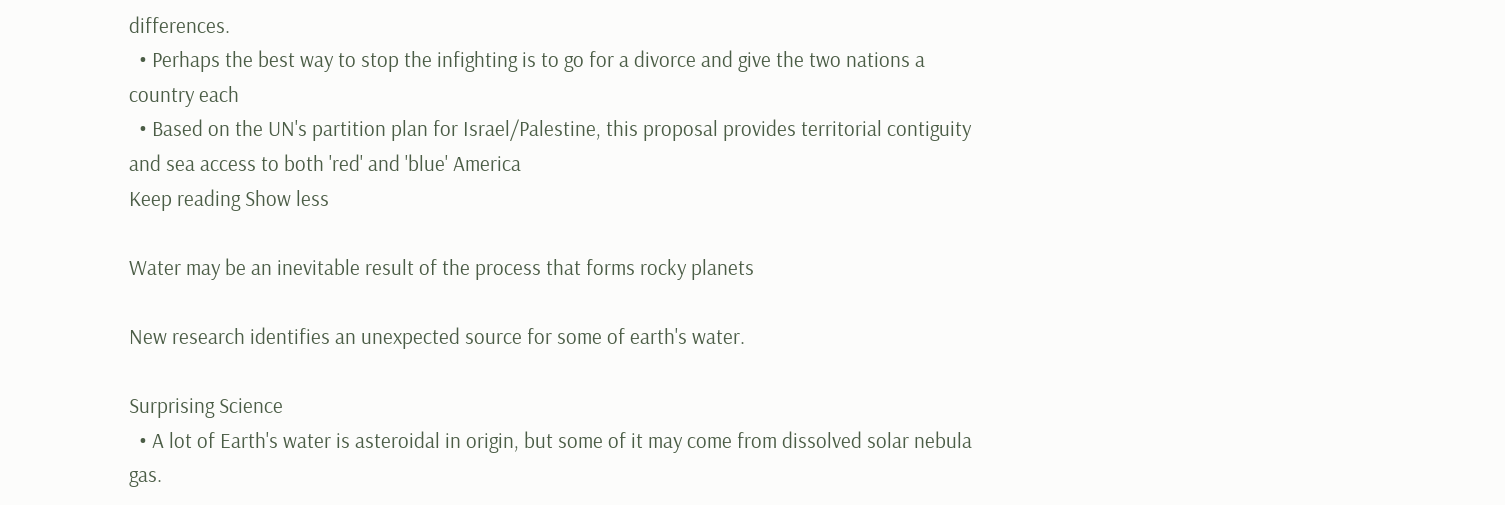differences.
  • Perhaps the best way to stop the infighting is to go for a divorce and give the two nations a country each
  • Based on the UN's partition plan for Israel/Palestine, this proposal provides territorial contiguity and sea access to both 'red' and 'blue' America
Keep reading Show less

Water may be an inevitable result of the process that forms rocky planets

New research identifies an unexpected source for some of earth's water.

Surprising Science
  • A lot of Earth's water is asteroidal in origin, but some of it may come from dissolved solar nebula gas.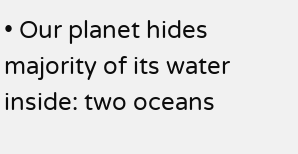• Our planet hides majority of its water inside: two oceans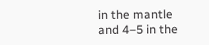in the mantle and 4–5 in the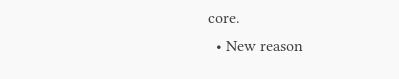core.
  • New reason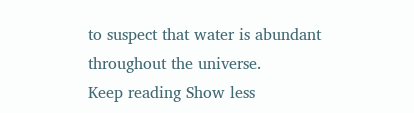to suspect that water is abundant throughout the universe.
Keep reading Show less